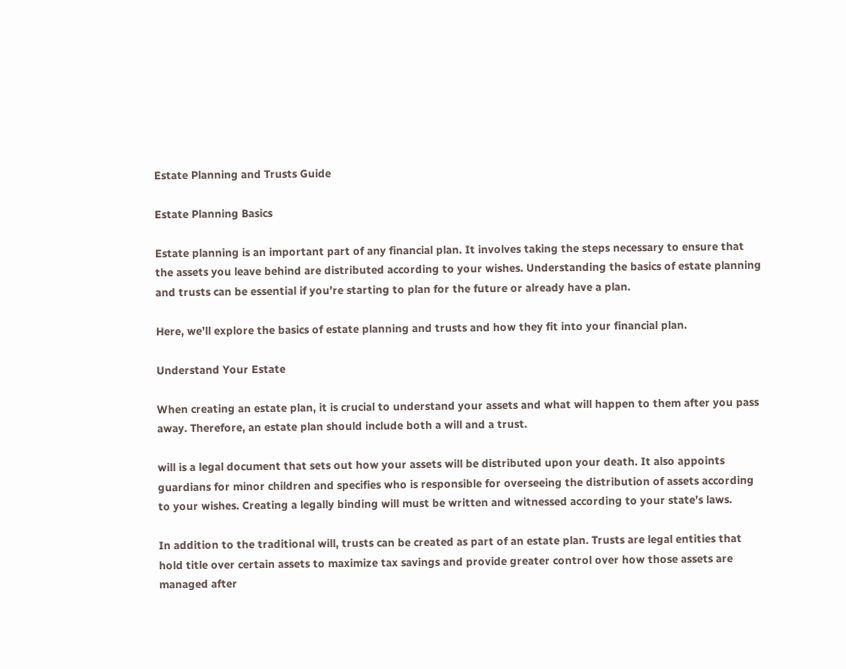Estate Planning and Trusts Guide

Estate Planning Basics

Estate planning is an important part of any financial plan. It involves taking the steps necessary to ensure that the assets you leave behind are distributed according to your wishes. Understanding the basics of estate planning and trusts can be essential if you’re starting to plan for the future or already have a plan.

Here, we’ll explore the basics of estate planning and trusts and how they fit into your financial plan.

Understand Your Estate

When creating an estate plan, it is crucial to understand your assets and what will happen to them after you pass away. Therefore, an estate plan should include both a will and a trust.

will is a legal document that sets out how your assets will be distributed upon your death. It also appoints guardians for minor children and specifies who is responsible for overseeing the distribution of assets according to your wishes. Creating a legally binding will must be written and witnessed according to your state’s laws.

In addition to the traditional will, trusts can be created as part of an estate plan. Trusts are legal entities that hold title over certain assets to maximize tax savings and provide greater control over how those assets are managed after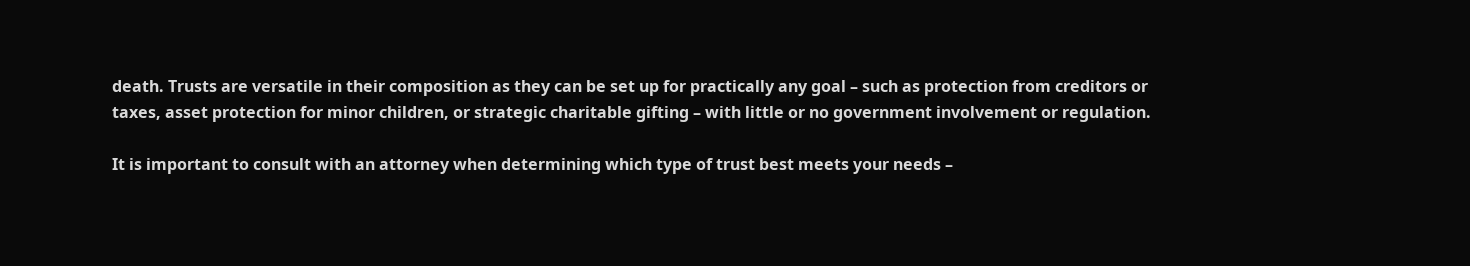death. Trusts are versatile in their composition as they can be set up for practically any goal – such as protection from creditors or taxes, asset protection for minor children, or strategic charitable gifting – with little or no government involvement or regulation.

It is important to consult with an attorney when determining which type of trust best meets your needs –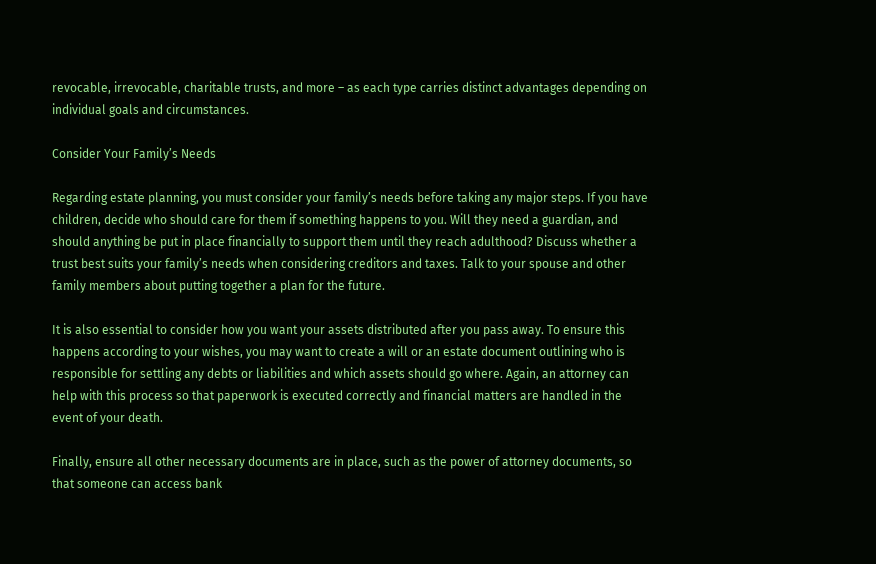revocable, irrevocable, charitable trusts, and more – as each type carries distinct advantages depending on individual goals and circumstances.

Consider Your Family’s Needs

Regarding estate planning, you must consider your family’s needs before taking any major steps. If you have children, decide who should care for them if something happens to you. Will they need a guardian, and should anything be put in place financially to support them until they reach adulthood? Discuss whether a trust best suits your family’s needs when considering creditors and taxes. Talk to your spouse and other family members about putting together a plan for the future.

It is also essential to consider how you want your assets distributed after you pass away. To ensure this happens according to your wishes, you may want to create a will or an estate document outlining who is responsible for settling any debts or liabilities and which assets should go where. Again, an attorney can help with this process so that paperwork is executed correctly and financial matters are handled in the event of your death.

Finally, ensure all other necessary documents are in place, such as the power of attorney documents, so that someone can access bank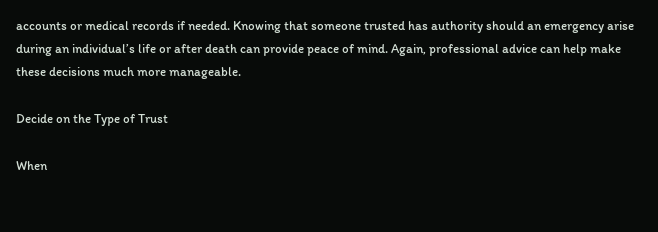accounts or medical records if needed. Knowing that someone trusted has authority should an emergency arise during an individual’s life or after death can provide peace of mind. Again, professional advice can help make these decisions much more manageable.

Decide on the Type of Trust

When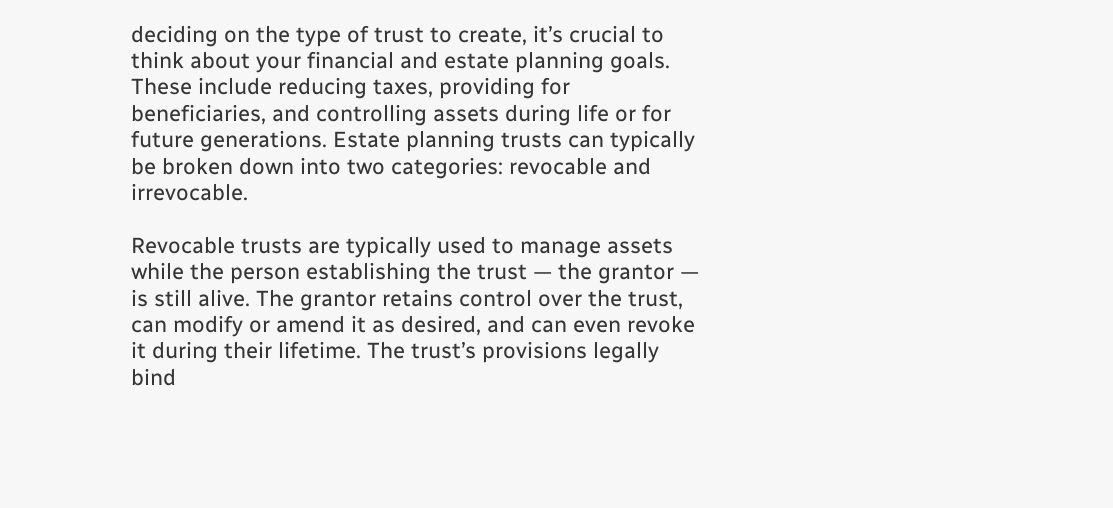deciding on the type of trust to create, it’s crucial to think about your financial and estate planning goals. These include reducing taxes, providing for beneficiaries, and controlling assets during life or for future generations. Estate planning trusts can typically be broken down into two categories: revocable and irrevocable.

Revocable trusts are typically used to manage assets while the person establishing the trust — the grantor — is still alive. The grantor retains control over the trust, can modify or amend it as desired, and can even revoke it during their lifetime. The trust’s provisions legally bind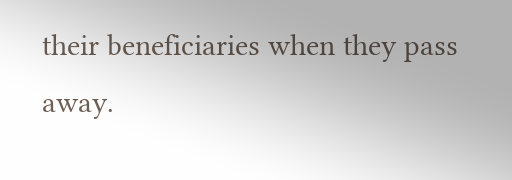their beneficiaries when they pass away.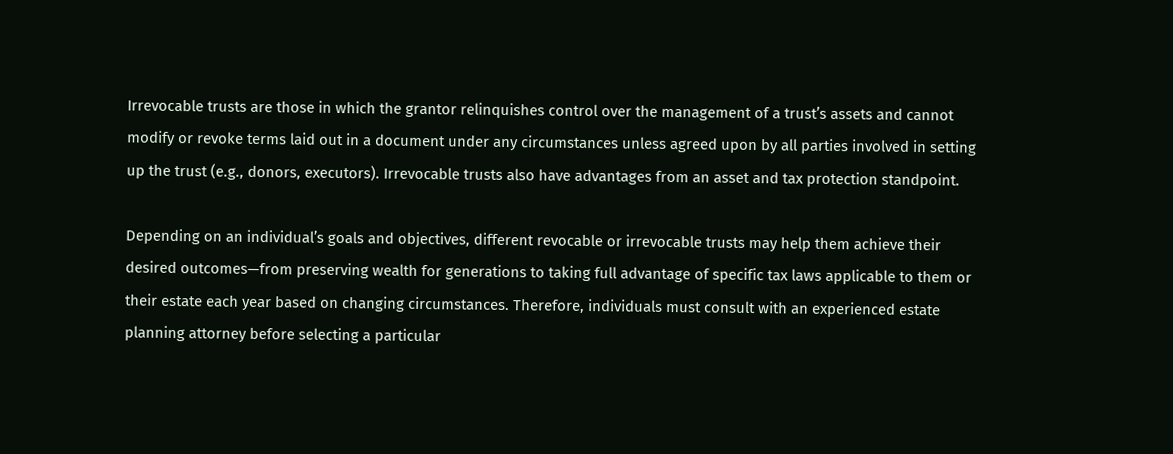Irrevocable trusts are those in which the grantor relinquishes control over the management of a trust’s assets and cannot modify or revoke terms laid out in a document under any circumstances unless agreed upon by all parties involved in setting up the trust (e.g., donors, executors). Irrevocable trusts also have advantages from an asset and tax protection standpoint.

Depending on an individual’s goals and objectives, different revocable or irrevocable trusts may help them achieve their desired outcomes—from preserving wealth for generations to taking full advantage of specific tax laws applicable to them or their estate each year based on changing circumstances. Therefore, individuals must consult with an experienced estate planning attorney before selecting a particular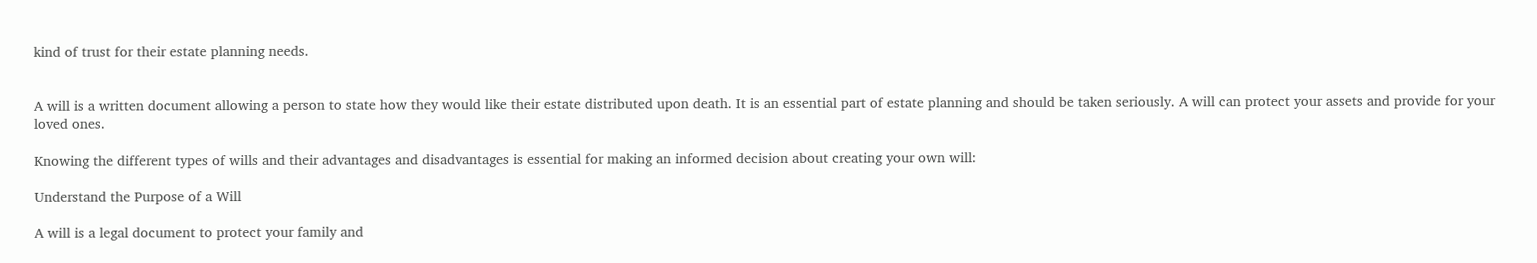kind of trust for their estate planning needs.


A will is a written document allowing a person to state how they would like their estate distributed upon death. It is an essential part of estate planning and should be taken seriously. A will can protect your assets and provide for your loved ones.

Knowing the different types of wills and their advantages and disadvantages is essential for making an informed decision about creating your own will:

Understand the Purpose of a Will

A will is a legal document to protect your family and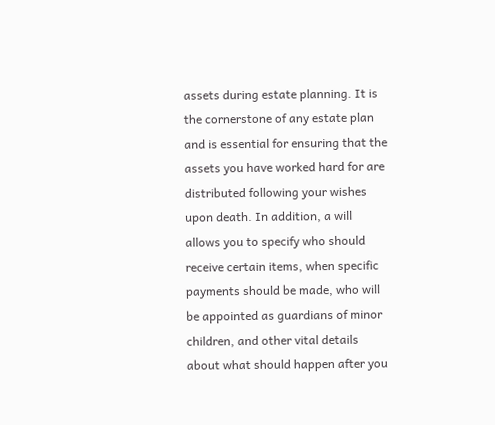assets during estate planning. It is the cornerstone of any estate plan and is essential for ensuring that the assets you have worked hard for are distributed following your wishes upon death. In addition, a will allows you to specify who should receive certain items, when specific payments should be made, who will be appointed as guardians of minor children, and other vital details about what should happen after you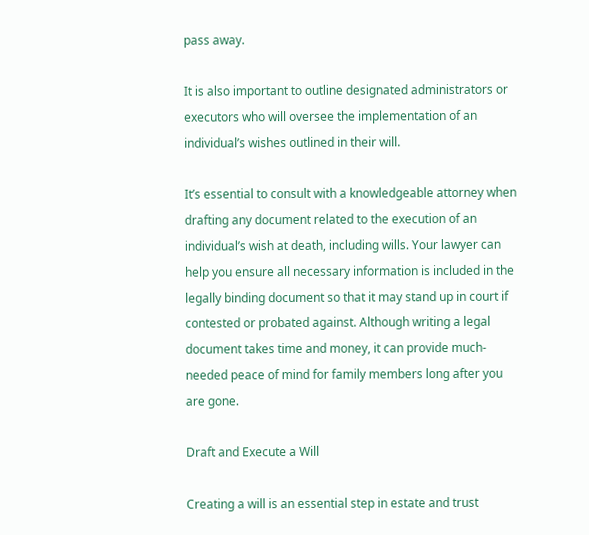pass away.

It is also important to outline designated administrators or executors who will oversee the implementation of an individual’s wishes outlined in their will.

It’s essential to consult with a knowledgeable attorney when drafting any document related to the execution of an individual’s wish at death, including wills. Your lawyer can help you ensure all necessary information is included in the legally binding document so that it may stand up in court if contested or probated against. Although writing a legal document takes time and money, it can provide much-needed peace of mind for family members long after you are gone.

Draft and Execute a Will

Creating a will is an essential step in estate and trust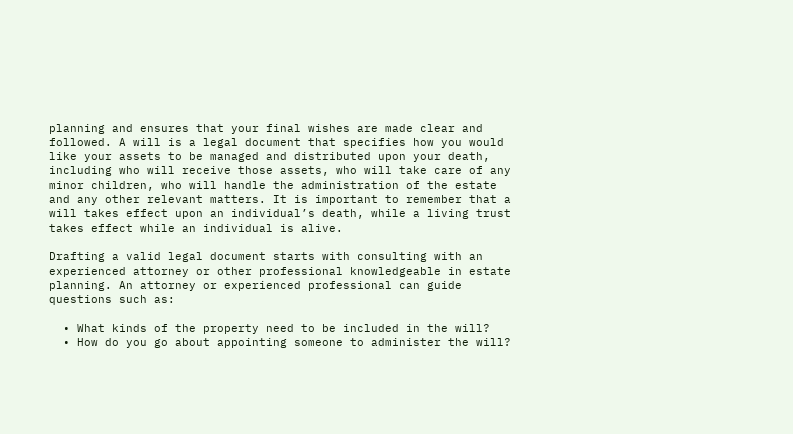planning and ensures that your final wishes are made clear and followed. A will is a legal document that specifies how you would like your assets to be managed and distributed upon your death, including who will receive those assets, who will take care of any minor children, who will handle the administration of the estate and any other relevant matters. It is important to remember that a will takes effect upon an individual’s death, while a living trust takes effect while an individual is alive.

Drafting a valid legal document starts with consulting with an experienced attorney or other professional knowledgeable in estate planning. An attorney or experienced professional can guide questions such as:

  • What kinds of the property need to be included in the will?
  • How do you go about appointing someone to administer the will?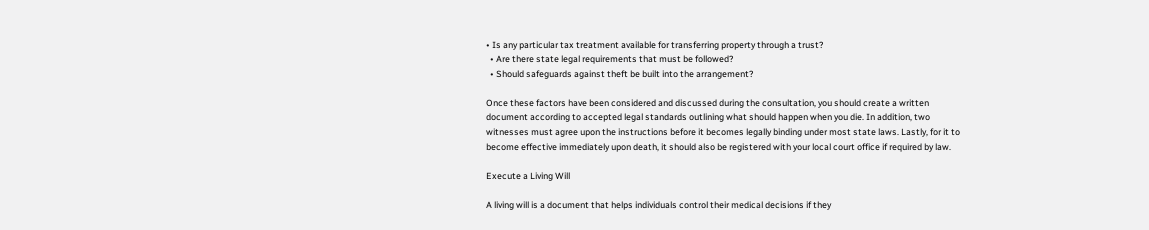• Is any particular tax treatment available for transferring property through a trust?
  • Are there state legal requirements that must be followed?
  • Should safeguards against theft be built into the arrangement?

Once these factors have been considered and discussed during the consultation, you should create a written document according to accepted legal standards outlining what should happen when you die. In addition, two witnesses must agree upon the instructions before it becomes legally binding under most state laws. Lastly, for it to become effective immediately upon death, it should also be registered with your local court office if required by law.

Execute a Living Will

A living will is a document that helps individuals control their medical decisions if they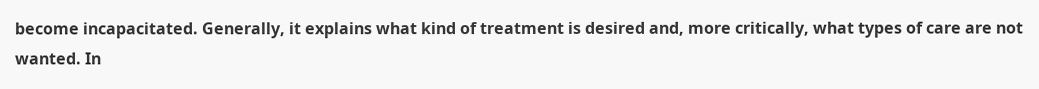become incapacitated. Generally, it explains what kind of treatment is desired and, more critically, what types of care are not wanted. In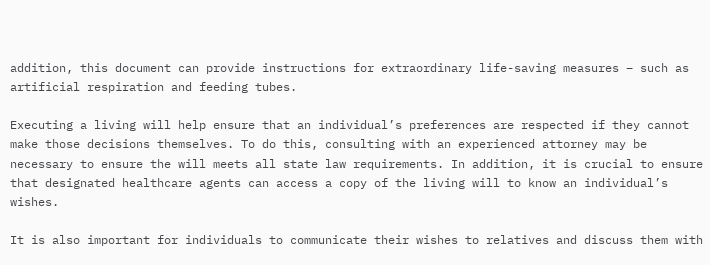addition, this document can provide instructions for extraordinary life-saving measures – such as artificial respiration and feeding tubes.

Executing a living will help ensure that an individual’s preferences are respected if they cannot make those decisions themselves. To do this, consulting with an experienced attorney may be necessary to ensure the will meets all state law requirements. In addition, it is crucial to ensure that designated healthcare agents can access a copy of the living will to know an individual’s wishes.

It is also important for individuals to communicate their wishes to relatives and discuss them with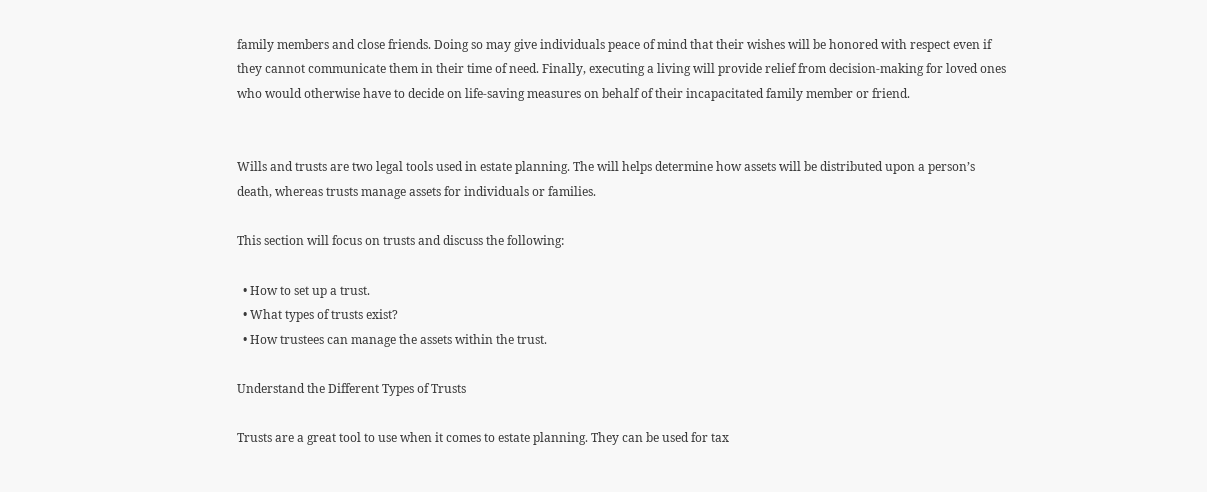family members and close friends. Doing so may give individuals peace of mind that their wishes will be honored with respect even if they cannot communicate them in their time of need. Finally, executing a living will provide relief from decision-making for loved ones who would otherwise have to decide on life-saving measures on behalf of their incapacitated family member or friend.


Wills and trusts are two legal tools used in estate planning. The will helps determine how assets will be distributed upon a person’s death, whereas trusts manage assets for individuals or families.

This section will focus on trusts and discuss the following:

  • How to set up a trust.
  • What types of trusts exist?
  • How trustees can manage the assets within the trust.

Understand the Different Types of Trusts

Trusts are a great tool to use when it comes to estate planning. They can be used for tax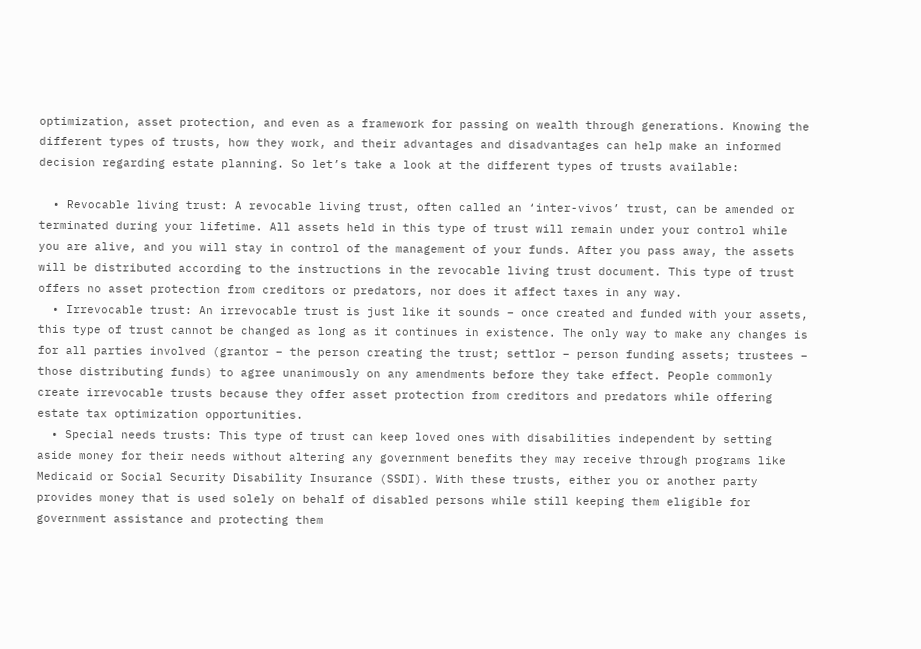optimization, asset protection, and even as a framework for passing on wealth through generations. Knowing the different types of trusts, how they work, and their advantages and disadvantages can help make an informed decision regarding estate planning. So let’s take a look at the different types of trusts available:

  • Revocable living trust: A revocable living trust, often called an ‘inter-vivos’ trust, can be amended or terminated during your lifetime. All assets held in this type of trust will remain under your control while you are alive, and you will stay in control of the management of your funds. After you pass away, the assets will be distributed according to the instructions in the revocable living trust document. This type of trust offers no asset protection from creditors or predators, nor does it affect taxes in any way.
  • Irrevocable trust: An irrevocable trust is just like it sounds – once created and funded with your assets, this type of trust cannot be changed as long as it continues in existence. The only way to make any changes is for all parties involved (grantor – the person creating the trust; settlor – person funding assets; trustees – those distributing funds) to agree unanimously on any amendments before they take effect. People commonly create irrevocable trusts because they offer asset protection from creditors and predators while offering estate tax optimization opportunities.
  • Special needs trusts: This type of trust can keep loved ones with disabilities independent by setting aside money for their needs without altering any government benefits they may receive through programs like Medicaid or Social Security Disability Insurance (SSDI). With these trusts, either you or another party provides money that is used solely on behalf of disabled persons while still keeping them eligible for government assistance and protecting them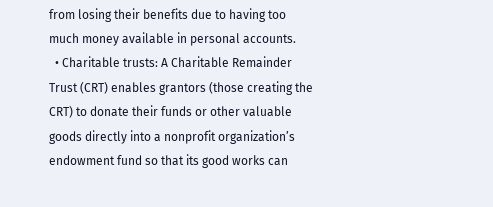from losing their benefits due to having too much money available in personal accounts.
  • Charitable trusts: A Charitable Remainder Trust (CRT) enables grantors (those creating the CRT) to donate their funds or other valuable goods directly into a nonprofit organization’s endowment fund so that its good works can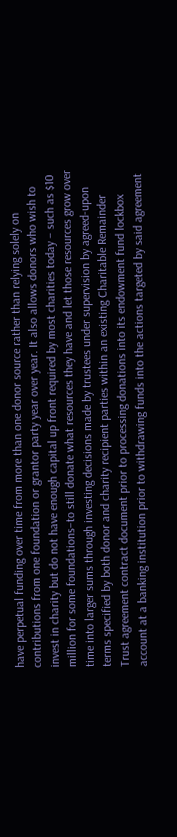have perpetual funding over time from more than one donor source rather than relying solely on contributions from one foundation or grantor party year over year. It also allows donors who wish to invest in charity but do not have enough capital up front required by most charities today – such as $10 million for some foundations–to still donate what resources they have and let those resources grow over time into larger sums through investing decisions made by trustees under supervision by agreed-upon terms specified by both donor and charity recipient parties within an existing Charitable Remainder Trust agreement contract document prior to processing donations into its endowment fund lockbox account at a banking institution prior to withdrawing funds into the actions targeted by said agreement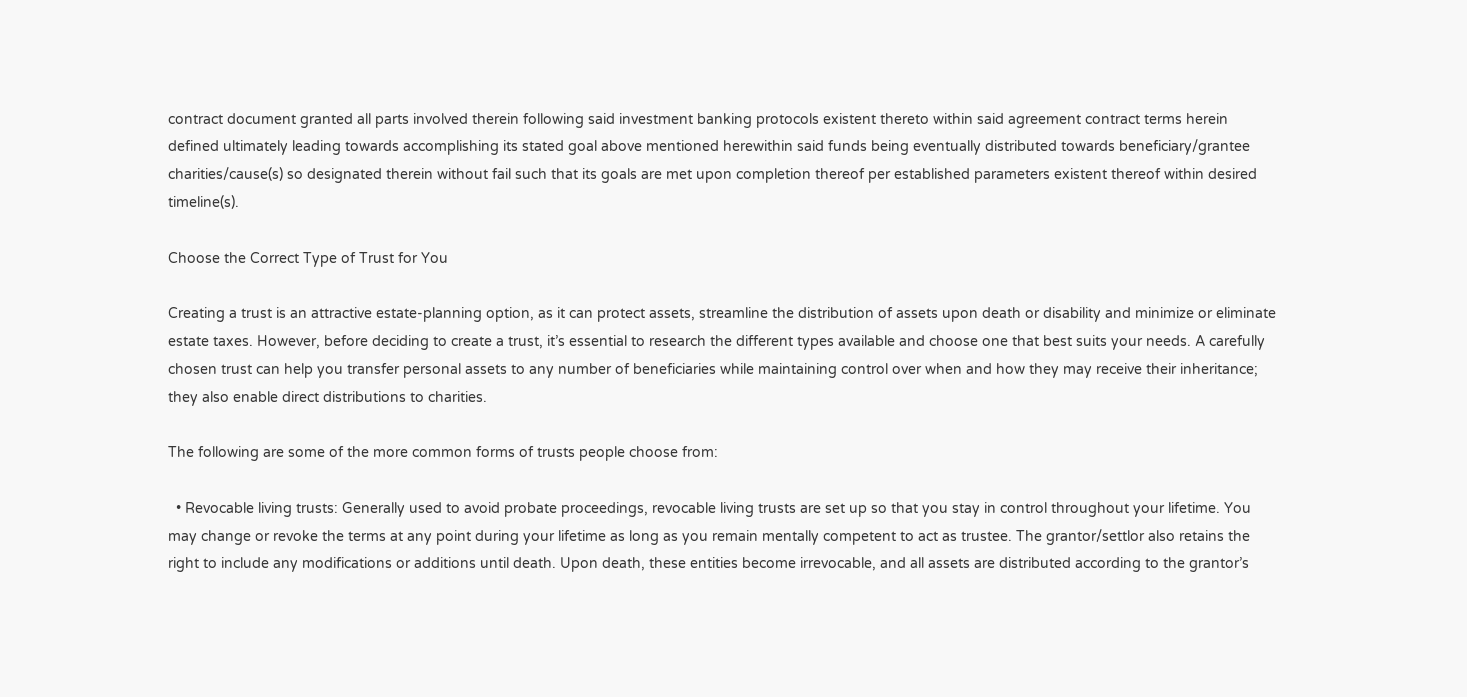contract document granted all parts involved therein following said investment banking protocols existent thereto within said agreement contract terms herein defined ultimately leading towards accomplishing its stated goal above mentioned herewithin said funds being eventually distributed towards beneficiary/grantee charities/cause(s) so designated therein without fail such that its goals are met upon completion thereof per established parameters existent thereof within desired timeline(s).

Choose the Correct Type of Trust for You

Creating a trust is an attractive estate-planning option, as it can protect assets, streamline the distribution of assets upon death or disability and minimize or eliminate estate taxes. However, before deciding to create a trust, it’s essential to research the different types available and choose one that best suits your needs. A carefully chosen trust can help you transfer personal assets to any number of beneficiaries while maintaining control over when and how they may receive their inheritance; they also enable direct distributions to charities.

The following are some of the more common forms of trusts people choose from:

  • Revocable living trusts: Generally used to avoid probate proceedings, revocable living trusts are set up so that you stay in control throughout your lifetime. You may change or revoke the terms at any point during your lifetime as long as you remain mentally competent to act as trustee. The grantor/settlor also retains the right to include any modifications or additions until death. Upon death, these entities become irrevocable, and all assets are distributed according to the grantor’s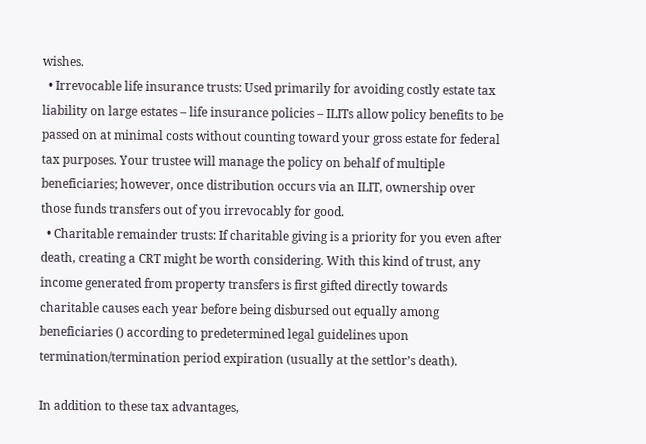wishes.
  • Irrevocable life insurance trusts: Used primarily for avoiding costly estate tax liability on large estates – life insurance policies – ILITs allow policy benefits to be passed on at minimal costs without counting toward your gross estate for federal tax purposes. Your trustee will manage the policy on behalf of multiple beneficiaries; however, once distribution occurs via an ILIT, ownership over those funds transfers out of you irrevocably for good.
  • Charitable remainder trusts: If charitable giving is a priority for you even after death, creating a CRT might be worth considering. With this kind of trust, any income generated from property transfers is first gifted directly towards charitable causes each year before being disbursed out equally among beneficiaries () according to predetermined legal guidelines upon termination/termination period expiration (usually at the settlor’s death).

In addition to these tax advantages,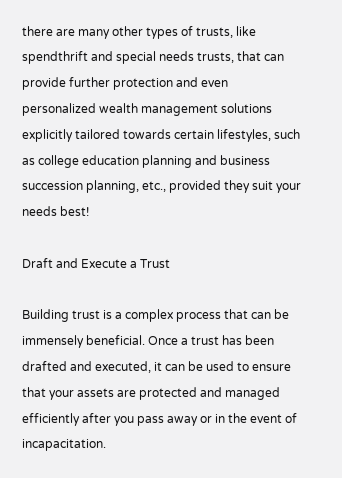there are many other types of trusts, like spendthrift and special needs trusts, that can provide further protection and even personalized wealth management solutions explicitly tailored towards certain lifestyles, such as college education planning and business succession planning, etc., provided they suit your needs best!

Draft and Execute a Trust

Building trust is a complex process that can be immensely beneficial. Once a trust has been drafted and executed, it can be used to ensure that your assets are protected and managed efficiently after you pass away or in the event of incapacitation.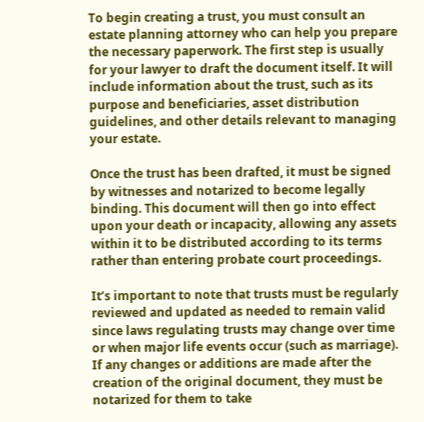To begin creating a trust, you must consult an estate planning attorney who can help you prepare the necessary paperwork. The first step is usually for your lawyer to draft the document itself. It will include information about the trust, such as its purpose and beneficiaries, asset distribution guidelines, and other details relevant to managing your estate.

Once the trust has been drafted, it must be signed by witnesses and notarized to become legally binding. This document will then go into effect upon your death or incapacity, allowing any assets within it to be distributed according to its terms rather than entering probate court proceedings.

It’s important to note that trusts must be regularly reviewed and updated as needed to remain valid since laws regulating trusts may change over time or when major life events occur (such as marriage). If any changes or additions are made after the creation of the original document, they must be notarized for them to take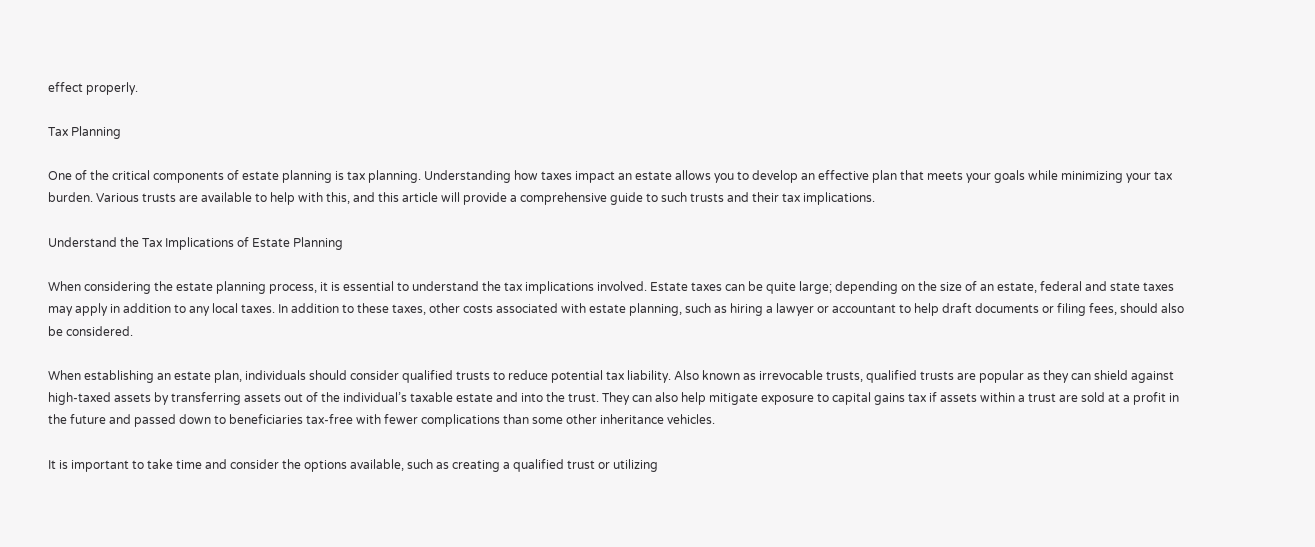effect properly.

Tax Planning

One of the critical components of estate planning is tax planning. Understanding how taxes impact an estate allows you to develop an effective plan that meets your goals while minimizing your tax burden. Various trusts are available to help with this, and this article will provide a comprehensive guide to such trusts and their tax implications.

Understand the Tax Implications of Estate Planning

When considering the estate planning process, it is essential to understand the tax implications involved. Estate taxes can be quite large; depending on the size of an estate, federal and state taxes may apply in addition to any local taxes. In addition to these taxes, other costs associated with estate planning, such as hiring a lawyer or accountant to help draft documents or filing fees, should also be considered.

When establishing an estate plan, individuals should consider qualified trusts to reduce potential tax liability. Also known as irrevocable trusts, qualified trusts are popular as they can shield against high-taxed assets by transferring assets out of the individual’s taxable estate and into the trust. They can also help mitigate exposure to capital gains tax if assets within a trust are sold at a profit in the future and passed down to beneficiaries tax-free with fewer complications than some other inheritance vehicles.

It is important to take time and consider the options available, such as creating a qualified trust or utilizing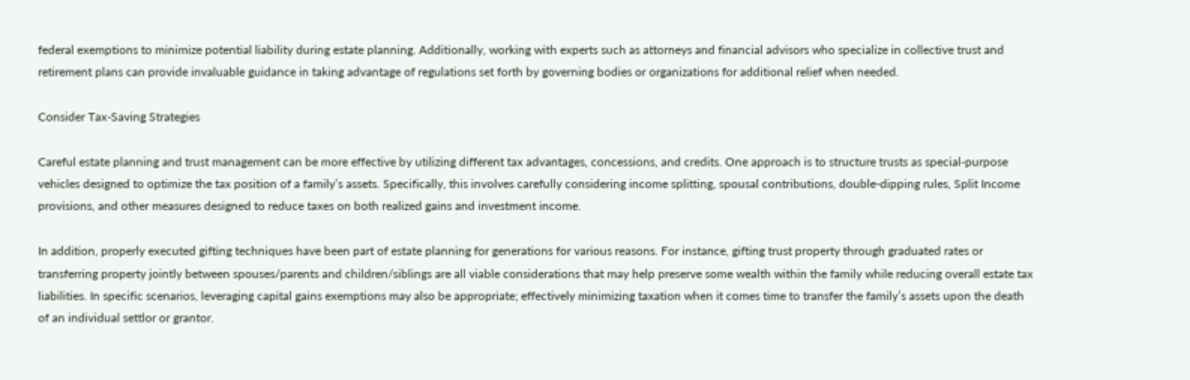federal exemptions to minimize potential liability during estate planning. Additionally, working with experts such as attorneys and financial advisors who specialize in collective trust and retirement plans can provide invaluable guidance in taking advantage of regulations set forth by governing bodies or organizations for additional relief when needed.

Consider Tax-Saving Strategies

Careful estate planning and trust management can be more effective by utilizing different tax advantages, concessions, and credits. One approach is to structure trusts as special-purpose vehicles designed to optimize the tax position of a family’s assets. Specifically, this involves carefully considering income splitting, spousal contributions, double-dipping rules, Split Income provisions, and other measures designed to reduce taxes on both realized gains and investment income.

In addition, properly executed gifting techniques have been part of estate planning for generations for various reasons. For instance, gifting trust property through graduated rates or transferring property jointly between spouses/parents and children/siblings are all viable considerations that may help preserve some wealth within the family while reducing overall estate tax liabilities. In specific scenarios, leveraging capital gains exemptions may also be appropriate; effectively minimizing taxation when it comes time to transfer the family’s assets upon the death of an individual settlor or grantor.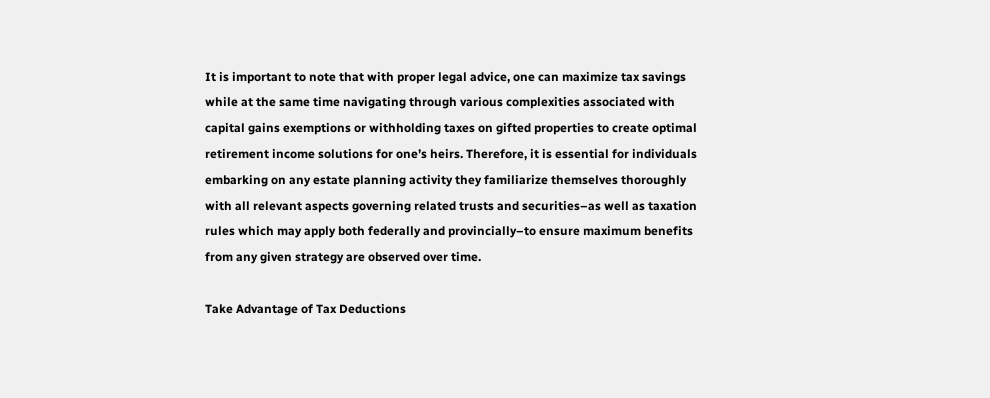It is important to note that with proper legal advice, one can maximize tax savings while at the same time navigating through various complexities associated with capital gains exemptions or withholding taxes on gifted properties to create optimal retirement income solutions for one’s heirs. Therefore, it is essential for individuals embarking on any estate planning activity they familiarize themselves thoroughly with all relevant aspects governing related trusts and securities–as well as taxation rules which may apply both federally and provincially–to ensure maximum benefits from any given strategy are observed over time.

Take Advantage of Tax Deductions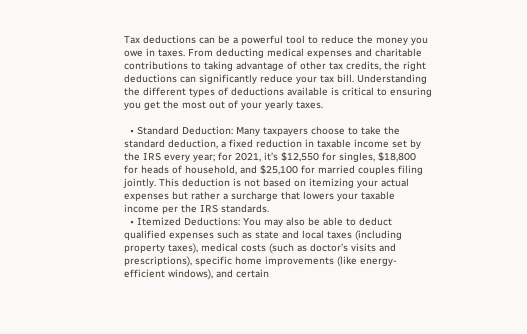Tax deductions can be a powerful tool to reduce the money you owe in taxes. From deducting medical expenses and charitable contributions to taking advantage of other tax credits, the right deductions can significantly reduce your tax bill. Understanding the different types of deductions available is critical to ensuring you get the most out of your yearly taxes.

  • Standard Deduction: Many taxpayers choose to take the standard deduction, a fixed reduction in taxable income set by the IRS every year; for 2021, it’s $12,550 for singles, $18,800 for heads of household, and $25,100 for married couples filing jointly. This deduction is not based on itemizing your actual expenses but rather a surcharge that lowers your taxable income per the IRS standards.
  • Itemized Deductions: You may also be able to deduct qualified expenses such as state and local taxes (including property taxes), medical costs (such as doctor’s visits and prescriptions), specific home improvements (like energy-efficient windows), and certain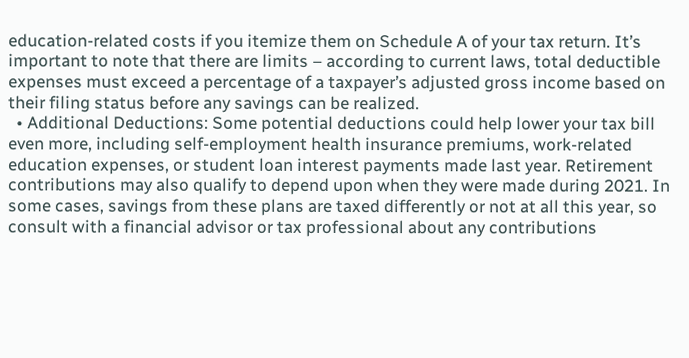education-related costs if you itemize them on Schedule A of your tax return. It’s important to note that there are limits – according to current laws, total deductible expenses must exceed a percentage of a taxpayer’s adjusted gross income based on their filing status before any savings can be realized.
  • Additional Deductions: Some potential deductions could help lower your tax bill even more, including self-employment health insurance premiums, work-related education expenses, or student loan interest payments made last year. Retirement contributions may also qualify to depend upon when they were made during 2021. In some cases, savings from these plans are taxed differently or not at all this year, so consult with a financial advisor or tax professional about any contributions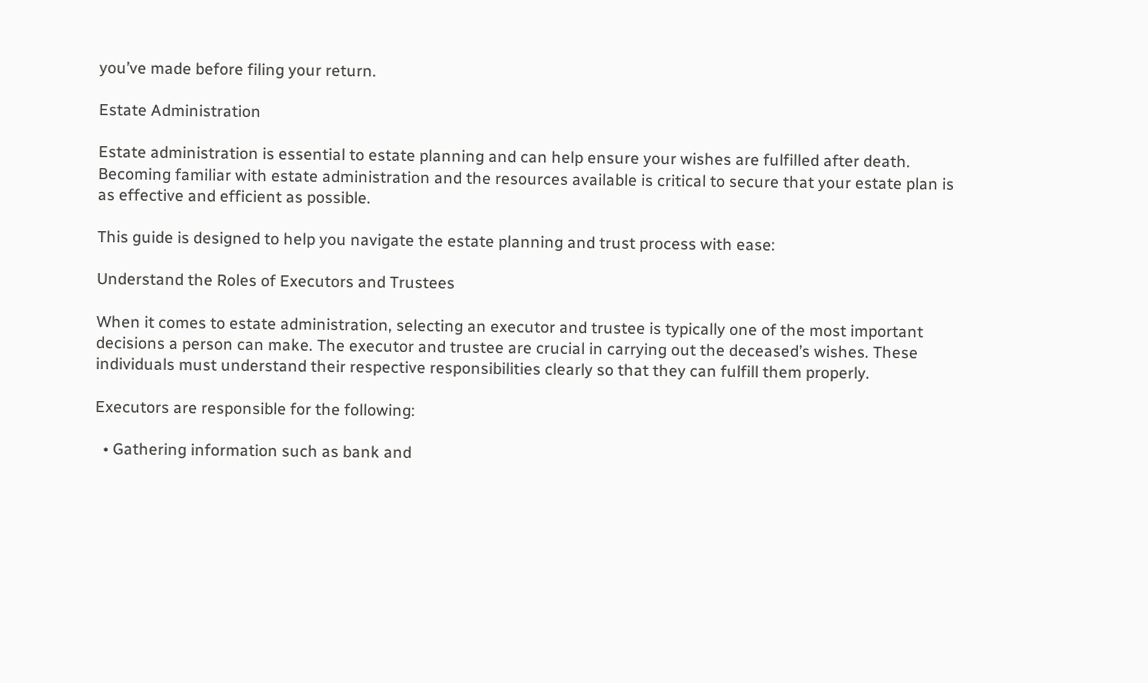you’ve made before filing your return.

Estate Administration

Estate administration is essential to estate planning and can help ensure your wishes are fulfilled after death. Becoming familiar with estate administration and the resources available is critical to secure that your estate plan is as effective and efficient as possible.

This guide is designed to help you navigate the estate planning and trust process with ease:

Understand the Roles of Executors and Trustees

When it comes to estate administration, selecting an executor and trustee is typically one of the most important decisions a person can make. The executor and trustee are crucial in carrying out the deceased’s wishes. These individuals must understand their respective responsibilities clearly so that they can fulfill them properly.

Executors are responsible for the following:

  • Gathering information such as bank and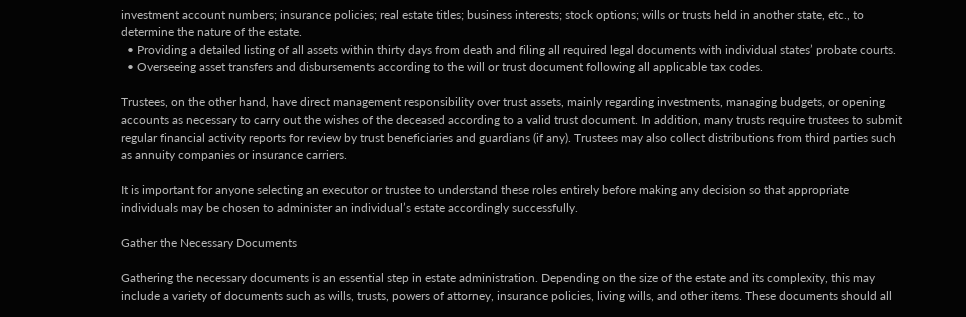investment account numbers; insurance policies; real estate titles; business interests; stock options; wills or trusts held in another state, etc., to determine the nature of the estate.
  • Providing a detailed listing of all assets within thirty days from death and filing all required legal documents with individual states’ probate courts.
  • Overseeing asset transfers and disbursements according to the will or trust document following all applicable tax codes.

Trustees, on the other hand, have direct management responsibility over trust assets, mainly regarding investments, managing budgets, or opening accounts as necessary to carry out the wishes of the deceased according to a valid trust document. In addition, many trusts require trustees to submit regular financial activity reports for review by trust beneficiaries and guardians (if any). Trustees may also collect distributions from third parties such as annuity companies or insurance carriers.

It is important for anyone selecting an executor or trustee to understand these roles entirely before making any decision so that appropriate individuals may be chosen to administer an individual’s estate accordingly successfully.

Gather the Necessary Documents

Gathering the necessary documents is an essential step in estate administration. Depending on the size of the estate and its complexity, this may include a variety of documents such as wills, trusts, powers of attorney, insurance policies, living wills, and other items. These documents should all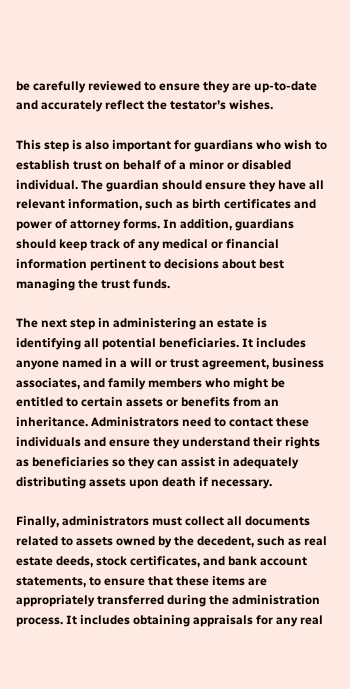be carefully reviewed to ensure they are up-to-date and accurately reflect the testator’s wishes.

This step is also important for guardians who wish to establish trust on behalf of a minor or disabled individual. The guardian should ensure they have all relevant information, such as birth certificates and power of attorney forms. In addition, guardians should keep track of any medical or financial information pertinent to decisions about best managing the trust funds.

The next step in administering an estate is identifying all potential beneficiaries. It includes anyone named in a will or trust agreement, business associates, and family members who might be entitled to certain assets or benefits from an inheritance. Administrators need to contact these individuals and ensure they understand their rights as beneficiaries so they can assist in adequately distributing assets upon death if necessary.

Finally, administrators must collect all documents related to assets owned by the decedent, such as real estate deeds, stock certificates, and bank account statements, to ensure that these items are appropriately transferred during the administration process. It includes obtaining appraisals for any real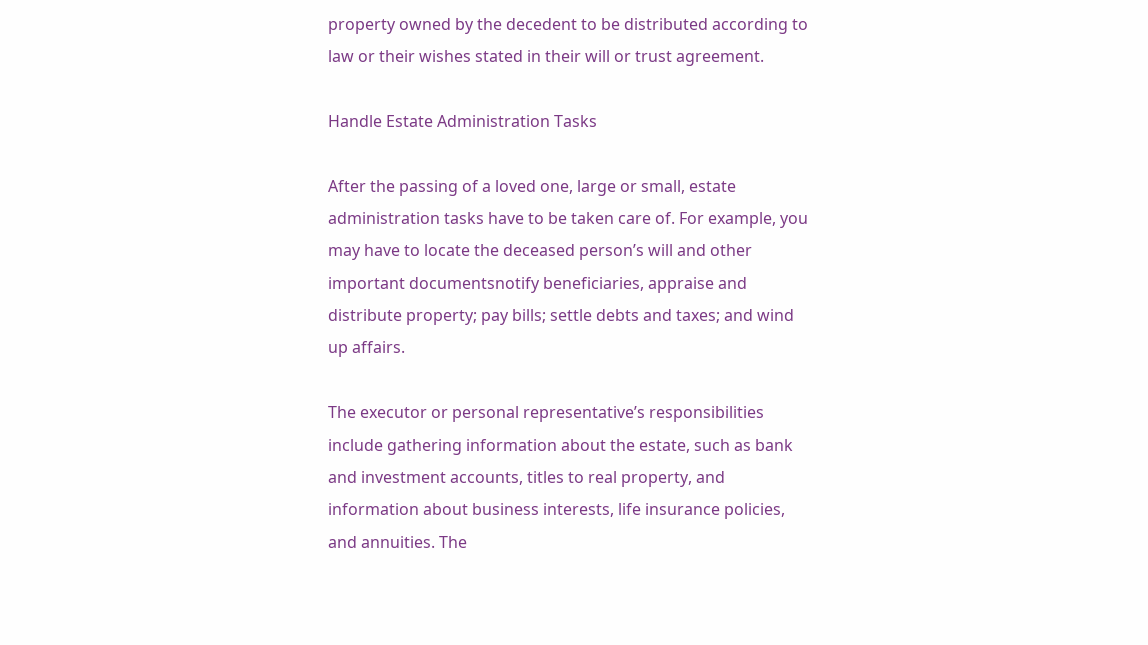property owned by the decedent to be distributed according to law or their wishes stated in their will or trust agreement.

Handle Estate Administration Tasks

After the passing of a loved one, large or small, estate administration tasks have to be taken care of. For example, you may have to locate the deceased person’s will and other important documentsnotify beneficiaries, appraise and distribute property; pay bills; settle debts and taxes; and wind up affairs.

The executor or personal representative’s responsibilities include gathering information about the estate, such as bank and investment accounts, titles to real property, and information about business interests, life insurance policies, and annuities. The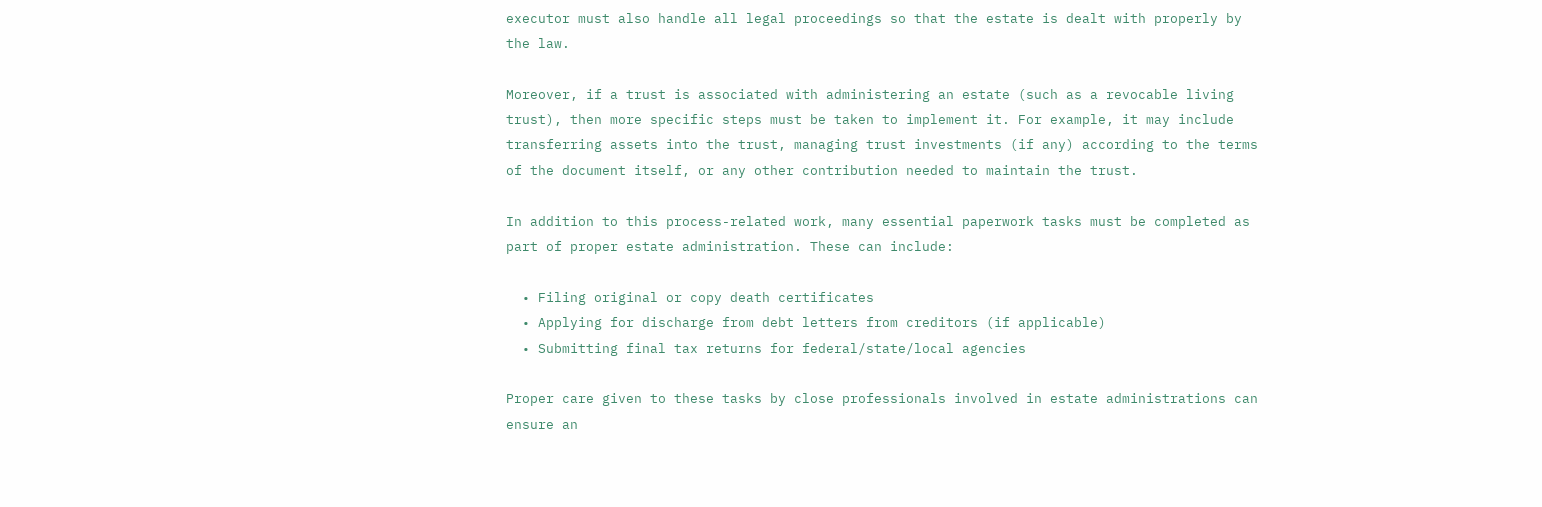executor must also handle all legal proceedings so that the estate is dealt with properly by the law.

Moreover, if a trust is associated with administering an estate (such as a revocable living trust), then more specific steps must be taken to implement it. For example, it may include transferring assets into the trust, managing trust investments (if any) according to the terms of the document itself, or any other contribution needed to maintain the trust.

In addition to this process-related work, many essential paperwork tasks must be completed as part of proper estate administration. These can include:

  • Filing original or copy death certificates
  • Applying for discharge from debt letters from creditors (if applicable)
  • Submitting final tax returns for federal/state/local agencies

Proper care given to these tasks by close professionals involved in estate administrations can ensure an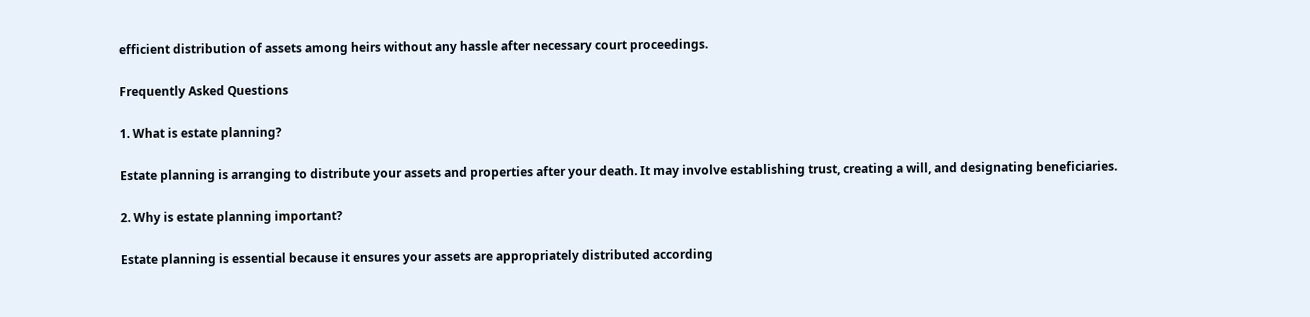efficient distribution of assets among heirs without any hassle after necessary court proceedings.

Frequently Asked Questions

1. What is estate planning?

Estate planning is arranging to distribute your assets and properties after your death. It may involve establishing trust, creating a will, and designating beneficiaries.

2. Why is estate planning important?

Estate planning is essential because it ensures your assets are appropriately distributed according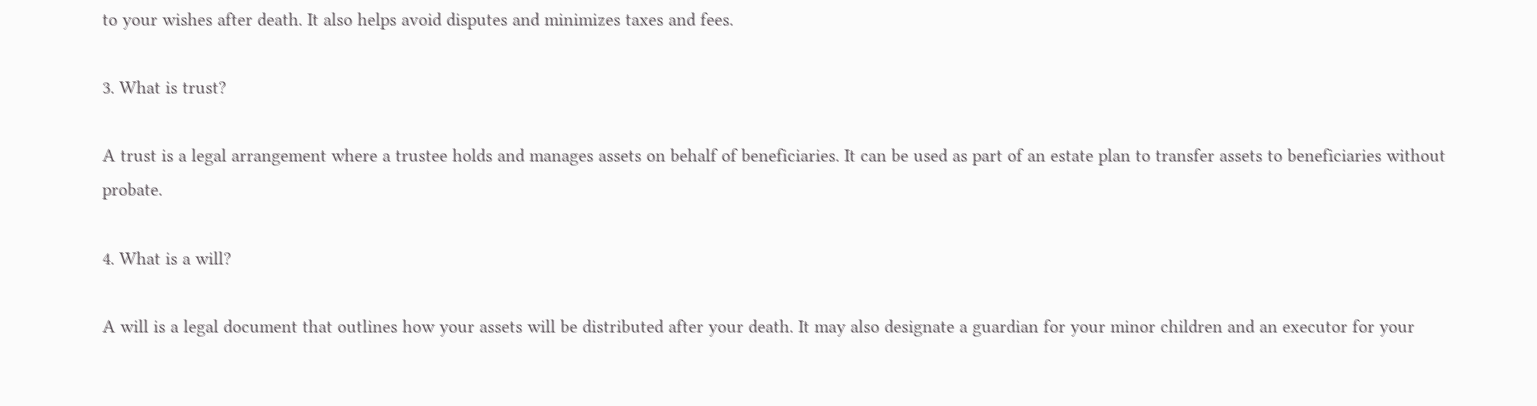to your wishes after death. It also helps avoid disputes and minimizes taxes and fees.

3. What is trust?

A trust is a legal arrangement where a trustee holds and manages assets on behalf of beneficiaries. It can be used as part of an estate plan to transfer assets to beneficiaries without probate.

4. What is a will?

A will is a legal document that outlines how your assets will be distributed after your death. It may also designate a guardian for your minor children and an executor for your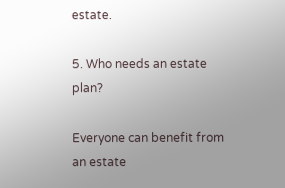estate.

5. Who needs an estate plan?

Everyone can benefit from an estate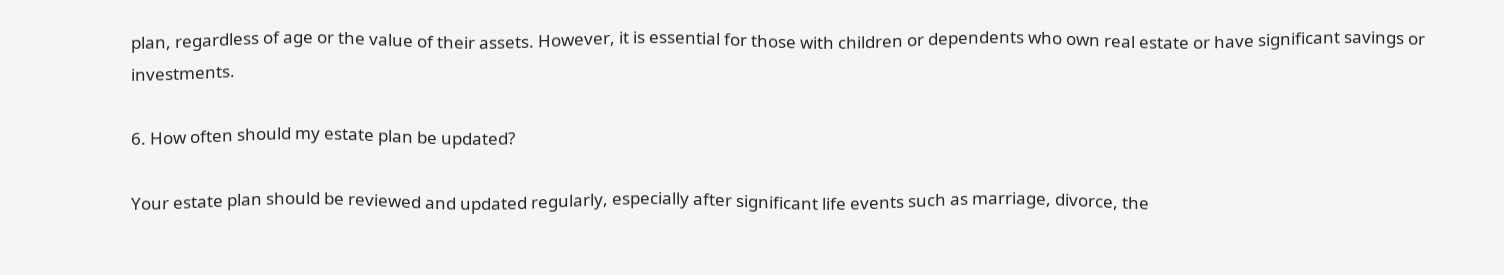plan, regardless of age or the value of their assets. However, it is essential for those with children or dependents who own real estate or have significant savings or investments.

6. How often should my estate plan be updated?

Your estate plan should be reviewed and updated regularly, especially after significant life events such as marriage, divorce, the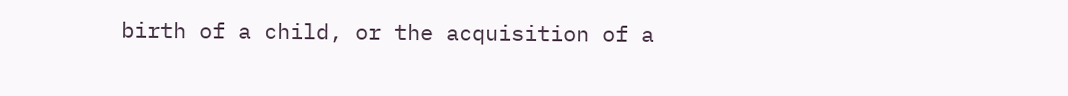birth of a child, or the acquisition of a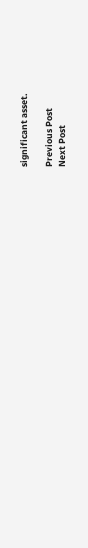significant asset.

Previous Post
Next Post